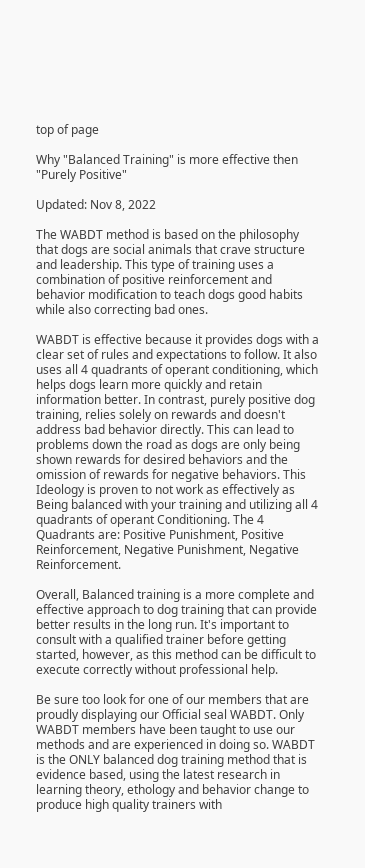top of page

Why "Balanced Training" is more effective then "Purely Positive"

Updated: Nov 8, 2022

The WABDT method is based on the philosophy that dogs are social animals that crave structure and leadership. This type of training uses a combination of positive reinforcement and behavior modification to teach dogs good habits while also correcting bad ones.

WABDT is effective because it provides dogs with a clear set of rules and expectations to follow. It also uses all 4 quadrants of operant conditioning, which helps dogs learn more quickly and retain information better. In contrast, purely positive dog training, relies solely on rewards and doesn't address bad behavior directly. This can lead to problems down the road as dogs are only being shown rewards for desired behaviors and the omission of rewards for negative behaviors. This Ideology is proven to not work as effectively as Being balanced with your training and utilizing all 4 quadrants of operant Conditioning. The 4 Quadrants are: Positive Punishment, Positive Reinforcement, Negative Punishment, Negative Reinforcement.

Overall, Balanced training is a more complete and effective approach to dog training that can provide better results in the long run. It's important to consult with a qualified trainer before getting started, however, as this method can be difficult to execute correctly without professional help.

Be sure too look for one of our members that are proudly displaying our Official seal WABDT. Only WABDT members have been taught to use our methods and are experienced in doing so. WABDT is the ONLY balanced dog training method that is evidence based, using the latest research in learning theory, ethology and behavior change to produce high quality trainers with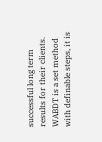successful long term results for their clients. WABDT is a set method with definable steps, it is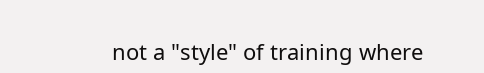not a "style" of training where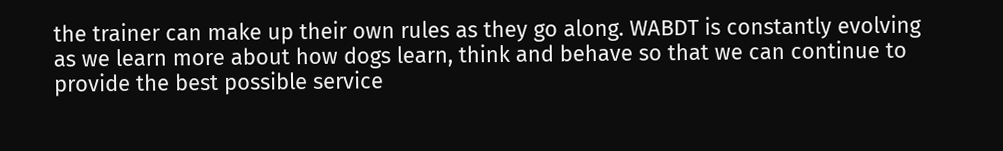the trainer can make up their own rules as they go along. WABDT is constantly evolving as we learn more about how dogs learn, think and behave so that we can continue to provide the best possible service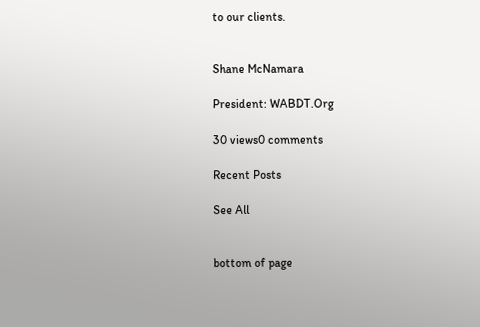to our clients.


Shane McNamara

President: WABDT.Org

30 views0 comments

Recent Posts

See All


bottom of page